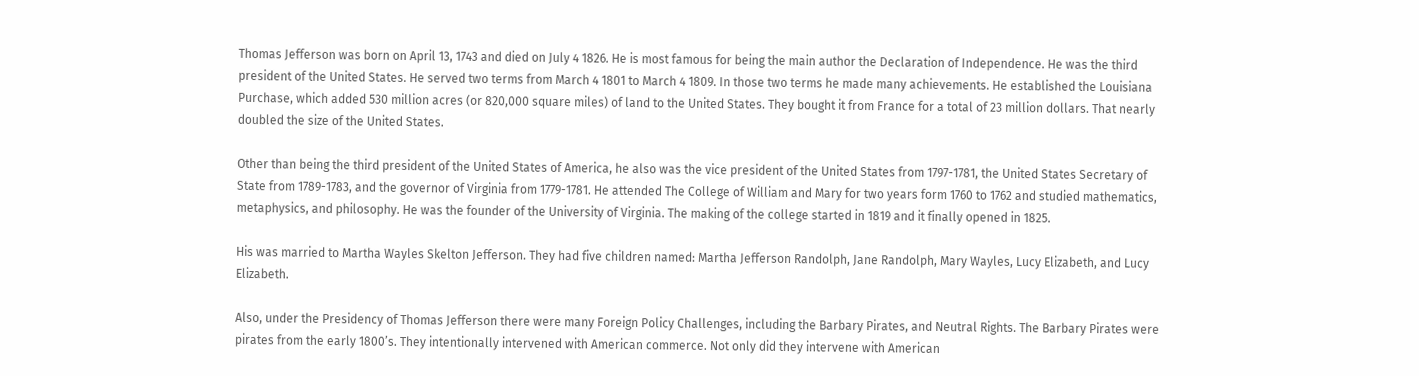Thomas Jefferson was born on April 13, 1743 and died on July 4 1826. He is most famous for being the main author the Declaration of Independence. He was the third president of the United States. He served two terms from March 4 1801 to March 4 1809. In those two terms he made many achievements. He established the Louisiana Purchase, which added 530 million acres (or 820,000 square miles) of land to the United States. They bought it from France for a total of 23 million dollars. That nearly doubled the size of the United States.

Other than being the third president of the United States of America, he also was the vice president of the United States from 1797-1781, the United States Secretary of State from 1789-1783, and the governor of Virginia from 1779-1781. He attended The College of William and Mary for two years form 1760 to 1762 and studied mathematics, metaphysics, and philosophy. He was the founder of the University of Virginia. The making of the college started in 1819 and it finally opened in 1825.

His was married to Martha Wayles Skelton Jefferson. They had five children named: Martha Jefferson Randolph, Jane Randolph, Mary Wayles, Lucy Elizabeth, and Lucy Elizabeth.

Also, under the Presidency of Thomas Jefferson there were many Foreign Policy Challenges, including the Barbary Pirates, and Neutral Rights. The Barbary Pirates were pirates from the early 1800’s. They intentionally intervened with American commerce. Not only did they intervene with American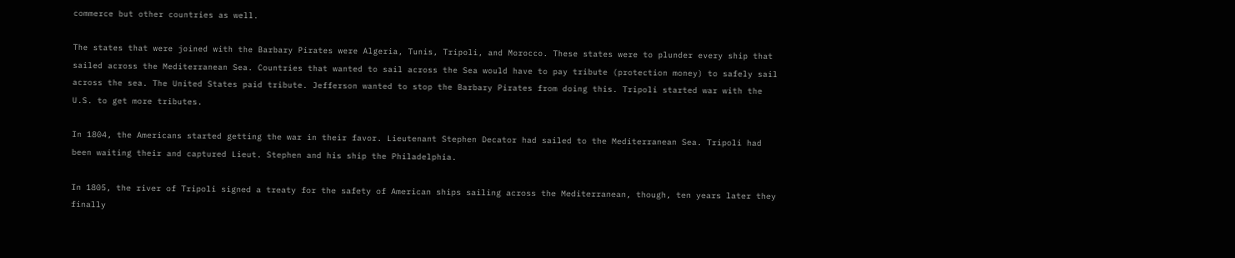commerce but other countries as well.

The states that were joined with the Barbary Pirates were Algeria, Tunis, Tripoli, and Morocco. These states were to plunder every ship that sailed across the Mediterranean Sea. Countries that wanted to sail across the Sea would have to pay tribute (protection money) to safely sail across the sea. The United States paid tribute. Jefferson wanted to stop the Barbary Pirates from doing this. Tripoli started war with the U.S. to get more tributes.

In 1804, the Americans started getting the war in their favor. Lieutenant Stephen Decator had sailed to the Mediterranean Sea. Tripoli had been waiting their and captured Lieut. Stephen and his ship the Philadelphia.

In 1805, the river of Tripoli signed a treaty for the safety of American ships sailing across the Mediterranean, though, ten years later they finally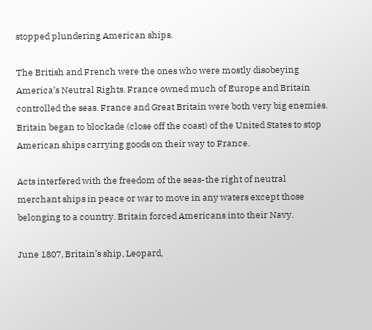stopped plundering American ships.

The British and French were the ones who were mostly disobeying America’s Neutral Rights. France owned much of Europe and Britain controlled the seas. France and Great Britain were both very big enemies. Britain began to blockade (close off the coast) of the United States to stop American ships carrying goods on their way to France.

Acts interfered with the freedom of the seas-the right of neutral merchant ships in peace or war to move in any waters except those belonging to a country. Britain forced Americans into their Navy.

June 1807, Britain’s ship, Leopard,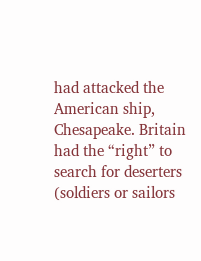had attacked the American ship, Chesapeake. Britain had the “right” to search for deserters (soldiers or sailors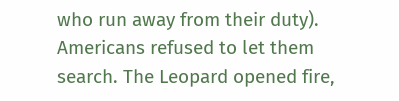who run away from their duty). Americans refused to let them search. The Leopard opened fire,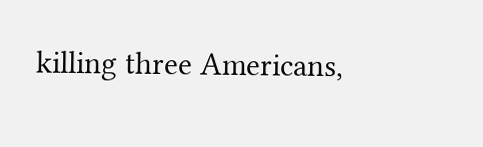killing three Americans,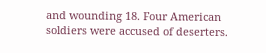and wounding 18. Four American soldiers were accused of deserters.